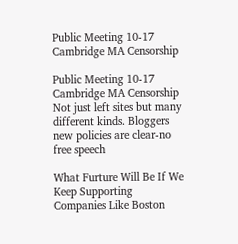Public Meeting 10-17 Cambridge MA Censorship

Public Meeting 10-17 Cambridge MA Censorship
Not just left sites but many different kinds. Bloggers new policies are clear-no free speech

What Furture Will Be If We Keep Supporting Companies Like Boston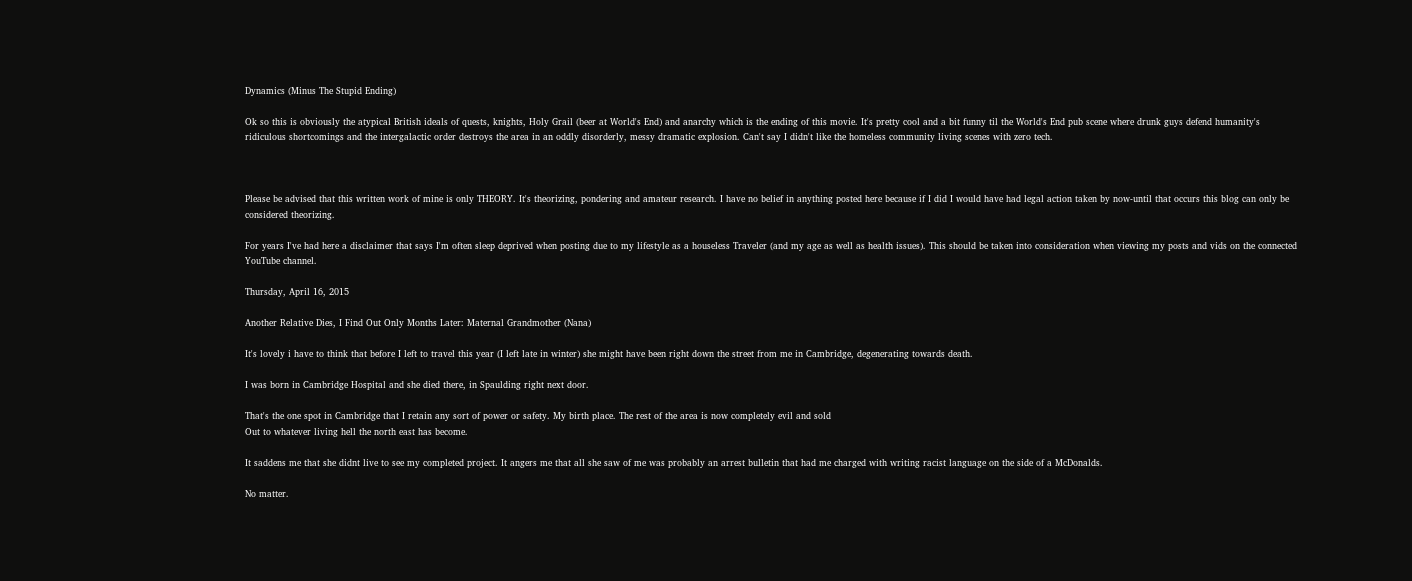Dynamics (Minus The Stupid Ending)

Ok so this is obviously the atypical British ideals of quests, knights, Holy Grail (beer at World's End) and anarchy which is the ending of this movie. It's pretty cool and a bit funny til the World's End pub scene where drunk guys defend humanity's ridiculous shortcomings and the intergalactic order destroys the area in an oddly disorderly, messy dramatic explosion. Can't say I didn't like the homeless community living scenes with zero tech.



Please be advised that this written work of mine is only THEORY. It's theorizing, pondering and amateur research. I have no belief in anything posted here because if I did I would have had legal action taken by now-until that occurs this blog can only be considered theorizing.

For years I've had here a disclaimer that says I'm often sleep deprived when posting due to my lifestyle as a houseless Traveler (and my age as well as health issues). This should be taken into consideration when viewing my posts and vids on the connected YouTube channel.

Thursday, April 16, 2015

Another Relative Dies, I Find Out Only Months Later: Maternal Grandmother (Nana)

It's lovely i have to think that before I left to travel this year (I left late in winter) she might have been right down the street from me in Cambridge, degenerating towards death.

I was born in Cambridge Hospital and she died there, in Spaulding right next door.

That's the one spot in Cambridge that I retain any sort of power or safety. My birth place. The rest of the area is now completely evil and sold
Out to whatever living hell the north east has become.

It saddens me that she didnt live to see my completed project. It angers me that all she saw of me was probably an arrest bulletin that had me charged with writing racist language on the side of a McDonalds.

No matter.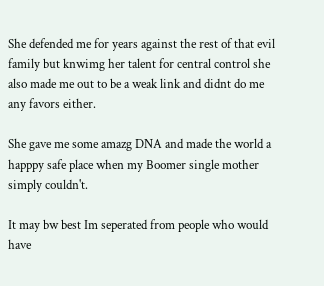She defended me for years against the rest of that evil family but knwimg her talent for central control she also made me out to be a weak link and didnt do me any favors either.

She gave me some amazg DNA and made the world a happpy safe place when my Boomer single mother simply couldn't.

It may bw best Im seperated from people who would have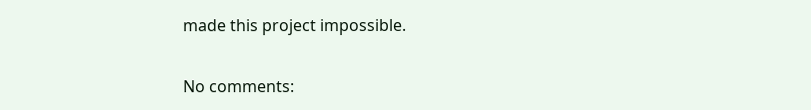made this project impossible.

No comments: